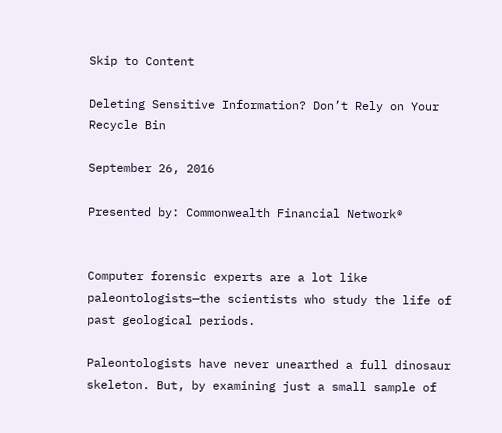Skip to Content

Deleting Sensitive Information? Don’t Rely on Your Recycle Bin

September 26, 2016

Presented by: Commonwealth Financial Network®


Computer forensic experts are a lot like paleontologists—the scientists who study the life of past geological periods.

Paleontologists have never unearthed a full dinosaur skeleton. But, by examining just a small sample of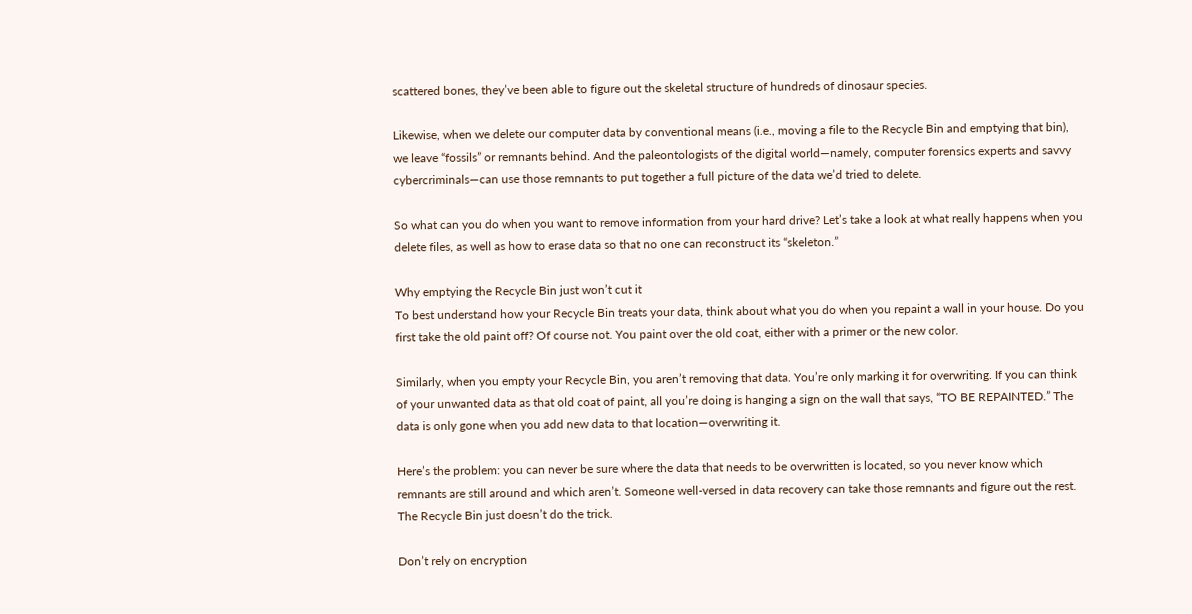scattered bones, they’ve been able to figure out the skeletal structure of hundreds of dinosaur species.

Likewise, when we delete our computer data by conventional means (i.e., moving a file to the Recycle Bin and emptying that bin), we leave “fossils” or remnants behind. And the paleontologists of the digital world—namely, computer forensics experts and savvy cybercriminals—can use those remnants to put together a full picture of the data we’d tried to delete.

So what can you do when you want to remove information from your hard drive? Let’s take a look at what really happens when you delete files, as well as how to erase data so that no one can reconstruct its “skeleton.”

Why emptying the Recycle Bin just won’t cut it
To best understand how your Recycle Bin treats your data, think about what you do when you repaint a wall in your house. Do you first take the old paint off? Of course not. You paint over the old coat, either with a primer or the new color.

Similarly, when you empty your Recycle Bin, you aren’t removing that data. You’re only marking it for overwriting. If you can think of your unwanted data as that old coat of paint, all you’re doing is hanging a sign on the wall that says, “TO BE REPAINTED.” The data is only gone when you add new data to that location—overwriting it.

Here’s the problem: you can never be sure where the data that needs to be overwritten is located, so you never know which remnants are still around and which aren’t. Someone well-versed in data recovery can take those remnants and figure out the rest. The Recycle Bin just doesn’t do the trick.

Don’t rely on encryption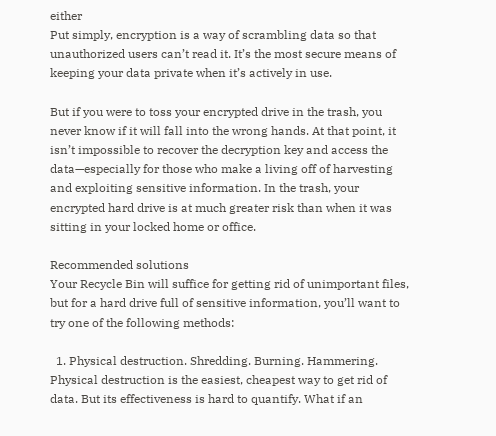either
Put simply, encryption is a way of scrambling data so that unauthorized users can’t read it. It’s the most secure means of keeping your data private when it’s actively in use.

But if you were to toss your encrypted drive in the trash, you never know if it will fall into the wrong hands. At that point, it isn’t impossible to recover the decryption key and access the data—especially for those who make a living off of harvesting and exploiting sensitive information. In the trash, your encrypted hard drive is at much greater risk than when it was sitting in your locked home or office.

Recommended solutions
Your Recycle Bin will suffice for getting rid of unimportant files, but for a hard drive full of sensitive information, you’ll want to try one of the following methods:

  1. Physical destruction. Shredding. Burning. Hammering. Physical destruction is the easiest, cheapest way to get rid of data. But its effectiveness is hard to quantify. What if an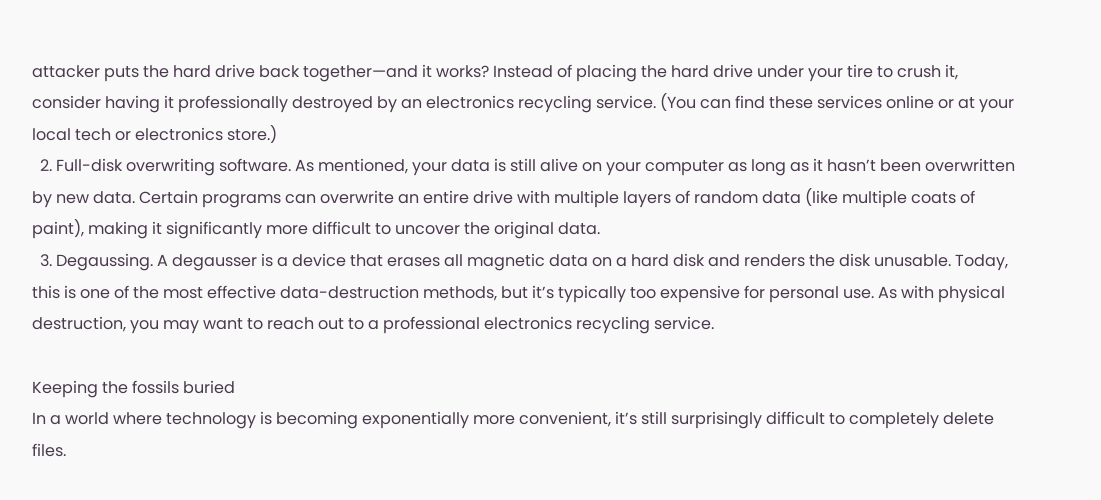attacker puts the hard drive back together—and it works? Instead of placing the hard drive under your tire to crush it, consider having it professionally destroyed by an electronics recycling service. (You can find these services online or at your local tech or electronics store.)
  2. Full-disk overwriting software. As mentioned, your data is still alive on your computer as long as it hasn’t been overwritten by new data. Certain programs can overwrite an entire drive with multiple layers of random data (like multiple coats of paint), making it significantly more difficult to uncover the original data.
  3. Degaussing. A degausser is a device that erases all magnetic data on a hard disk and renders the disk unusable. Today, this is one of the most effective data-destruction methods, but it’s typically too expensive for personal use. As with physical destruction, you may want to reach out to a professional electronics recycling service.

Keeping the fossils buried
In a world where technology is becoming exponentially more convenient, it’s still surprisingly difficult to completely delete files.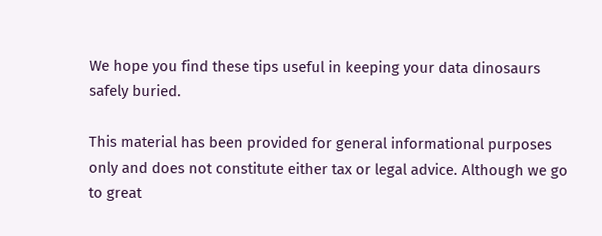We hope you find these tips useful in keeping your data dinosaurs safely buried.

This material has been provided for general informational purposes only and does not constitute either tax or legal advice. Although we go to great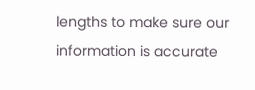lengths to make sure our information is accurate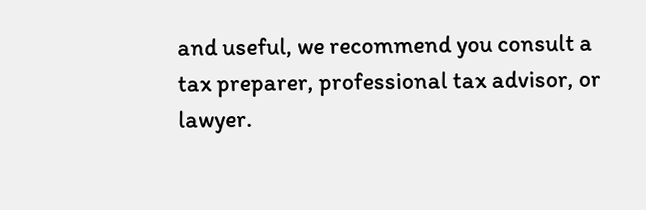and useful, we recommend you consult a tax preparer, professional tax advisor, or lawyer.